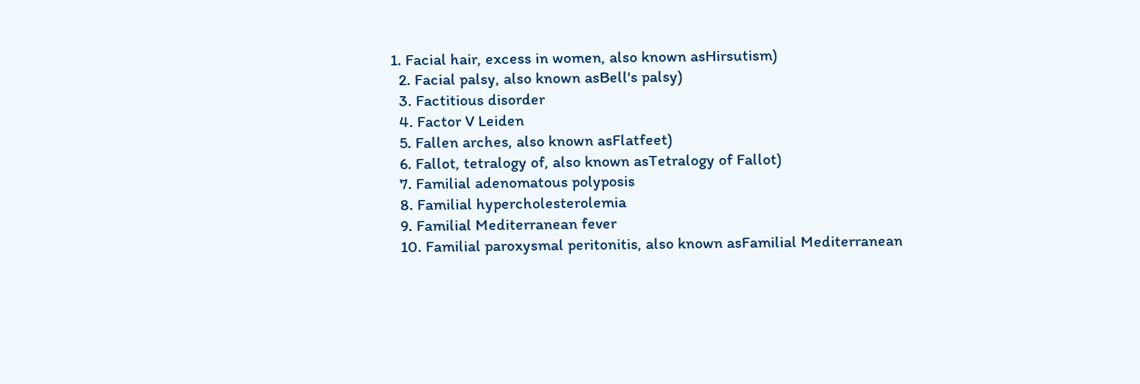1. Facial hair, excess in women, also known asHirsutism)
  2. Facial palsy, also known asBell's palsy)
  3. Factitious disorder
  4. Factor V Leiden
  5. Fallen arches, also known asFlatfeet)
  6. Fallot, tetralogy of, also known asTetralogy of Fallot)
  7. Familial adenomatous polyposis
  8. Familial hypercholesterolemia
  9. Familial Mediterranean fever
  10. Familial paroxysmal peritonitis, also known asFamilial Mediterranean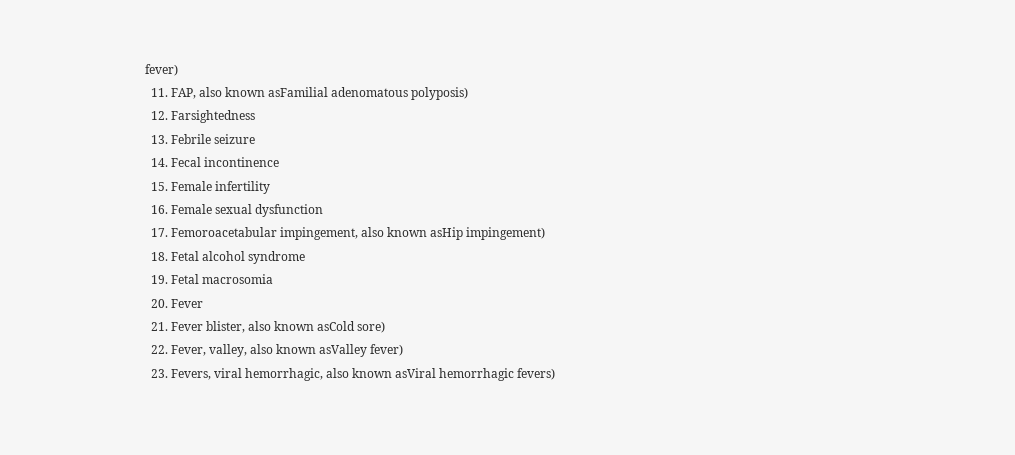fever)
  11. FAP, also known asFamilial adenomatous polyposis)
  12. Farsightedness
  13. Febrile seizure
  14. Fecal incontinence
  15. Female infertility
  16. Female sexual dysfunction
  17. Femoroacetabular impingement, also known asHip impingement)
  18. Fetal alcohol syndrome
  19. Fetal macrosomia
  20. Fever
  21. Fever blister, also known asCold sore)
  22. Fever, valley, also known asValley fever)
  23. Fevers, viral hemorrhagic, also known asViral hemorrhagic fevers)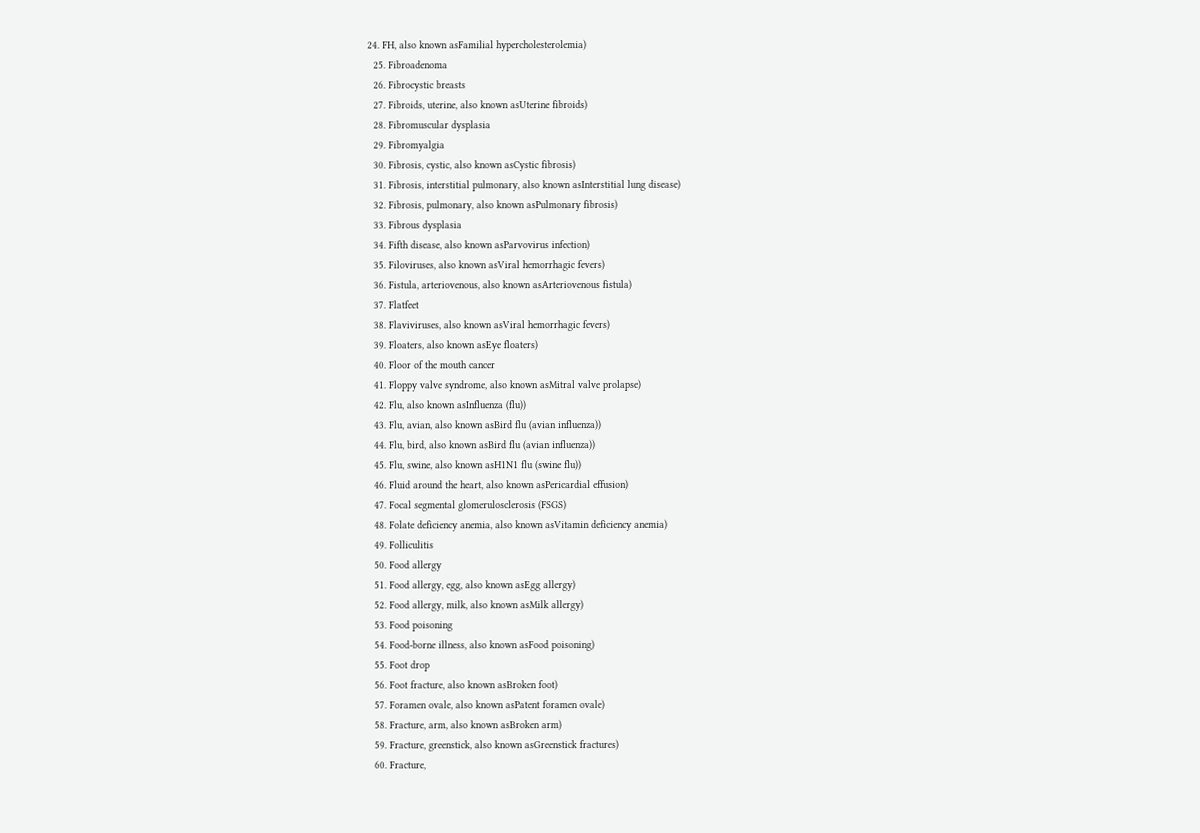24. FH, also known asFamilial hypercholesterolemia)
  25. Fibroadenoma
  26. Fibrocystic breasts
  27. Fibroids, uterine, also known asUterine fibroids)
  28. Fibromuscular dysplasia
  29. Fibromyalgia
  30. Fibrosis, cystic, also known asCystic fibrosis)
  31. Fibrosis, interstitial pulmonary, also known asInterstitial lung disease)
  32. Fibrosis, pulmonary, also known asPulmonary fibrosis)
  33. Fibrous dysplasia
  34. Fifth disease, also known asParvovirus infection)
  35. Filoviruses, also known asViral hemorrhagic fevers)
  36. Fistula, arteriovenous, also known asArteriovenous fistula)
  37. Flatfeet
  38. Flaviviruses, also known asViral hemorrhagic fevers)
  39. Floaters, also known asEye floaters)
  40. Floor of the mouth cancer
  41. Floppy valve syndrome, also known asMitral valve prolapse)
  42. Flu, also known asInfluenza (flu))
  43. Flu, avian, also known asBird flu (avian influenza))
  44. Flu, bird, also known asBird flu (avian influenza))
  45. Flu, swine, also known asH1N1 flu (swine flu))
  46. Fluid around the heart, also known asPericardial effusion)
  47. Focal segmental glomerulosclerosis (FSGS)
  48. Folate deficiency anemia, also known asVitamin deficiency anemia)
  49. Folliculitis
  50. Food allergy
  51. Food allergy, egg, also known asEgg allergy)
  52. Food allergy, milk, also known asMilk allergy)
  53. Food poisoning
  54. Food-borne illness, also known asFood poisoning)
  55. Foot drop
  56. Foot fracture, also known asBroken foot)
  57. Foramen ovale, also known asPatent foramen ovale)
  58. Fracture, arm, also known asBroken arm)
  59. Fracture, greenstick, also known asGreenstick fractures)
  60. Fracture,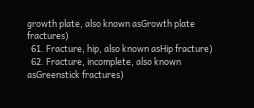growth plate, also known asGrowth plate fractures)
  61. Fracture, hip, also known asHip fracture)
  62. Fracture, incomplete, also known asGreenstick fractures)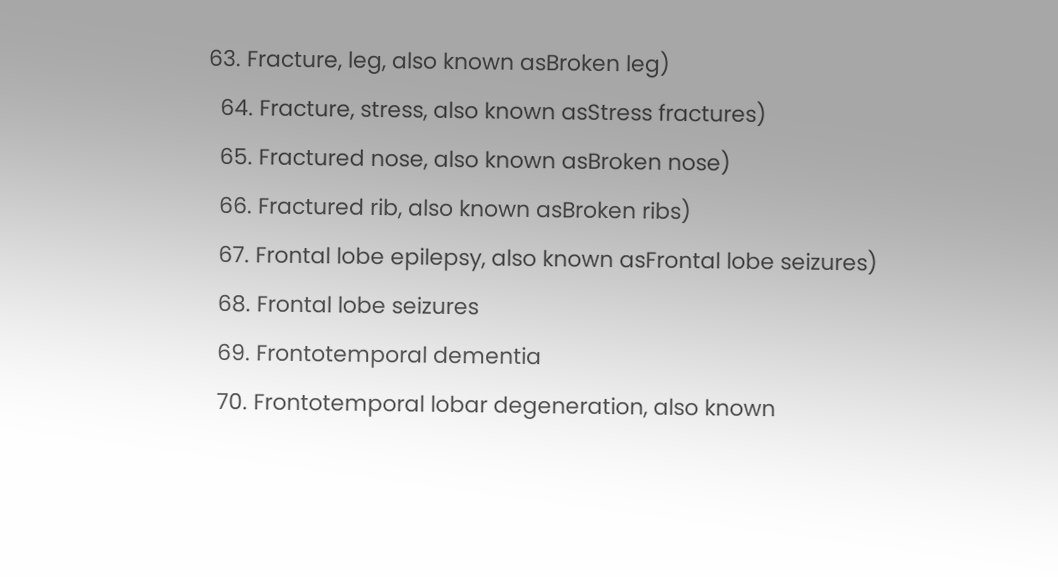63. Fracture, leg, also known asBroken leg)
  64. Fracture, stress, also known asStress fractures)
  65. Fractured nose, also known asBroken nose)
  66. Fractured rib, also known asBroken ribs)
  67. Frontal lobe epilepsy, also known asFrontal lobe seizures)
  68. Frontal lobe seizures
  69. Frontotemporal dementia
  70. Frontotemporal lobar degeneration, also known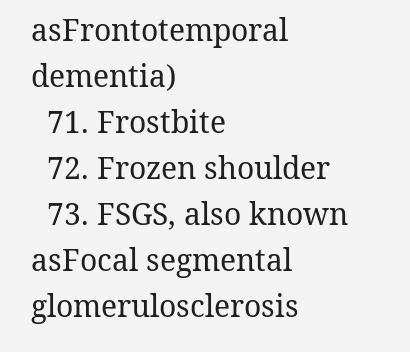asFrontotemporal dementia)
  71. Frostbite
  72. Frozen shoulder
  73. FSGS, also known asFocal segmental glomerulosclerosis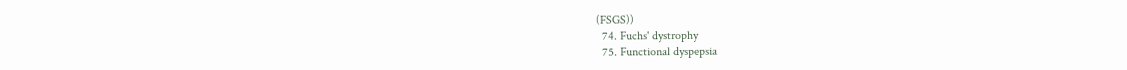(FSGS))
  74. Fuchs' dystrophy
  75. Functional dyspepsia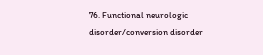76. Functional neurologic disorder/conversion disorder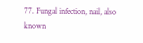77. Fungal infection, nail, also known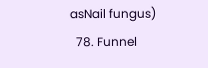asNail fungus)
  78. Funnel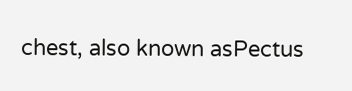chest, also known asPectus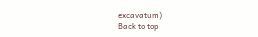excavatum)
Back to top